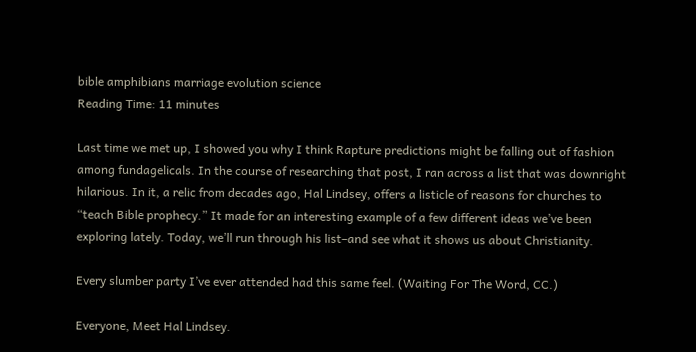bible amphibians marriage evolution science
Reading Time: 11 minutes

Last time we met up, I showed you why I think Rapture predictions might be falling out of fashion among fundagelicals. In the course of researching that post, I ran across a list that was downright hilarious. In it, a relic from decades ago, Hal Lindsey, offers a listicle of reasons for churches to “teach Bible prophecy.” It made for an interesting example of a few different ideas we’ve been exploring lately. Today, we’ll run through his list–and see what it shows us about Christianity.

Every slumber party I’ve ever attended had this same feel. (Waiting For The Word, CC.)

Everyone, Meet Hal Lindsey.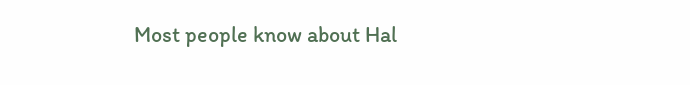Most people know about Hal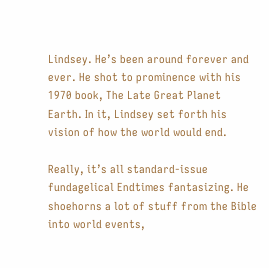Lindsey. He’s been around forever and ever. He shot to prominence with his 1970 book, The Late Great Planet Earth. In it, Lindsey set forth his vision of how the world would end.

Really, it’s all standard-issue fundagelical Endtimes fantasizing. He shoehorns a lot of stuff from the Bible into world events,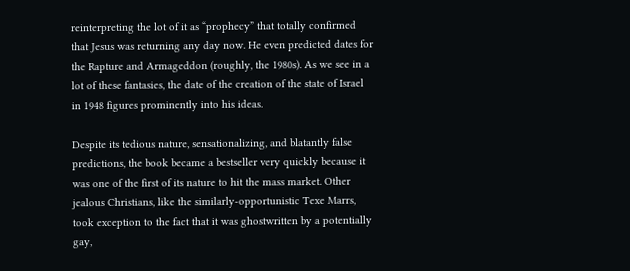reinterpreting the lot of it as “prophecy” that totally confirmed that Jesus was returning any day now. He even predicted dates for the Rapture and Armageddon (roughly, the 1980s). As we see in a lot of these fantasies, the date of the creation of the state of Israel in 1948 figures prominently into his ideas.

Despite its tedious nature, sensationalizing, and blatantly false predictions, the book became a bestseller very quickly because it was one of the first of its nature to hit the mass market. Other jealous Christians, like the similarly-opportunistic Texe Marrs, took exception to the fact that it was ghostwritten by a potentially gay,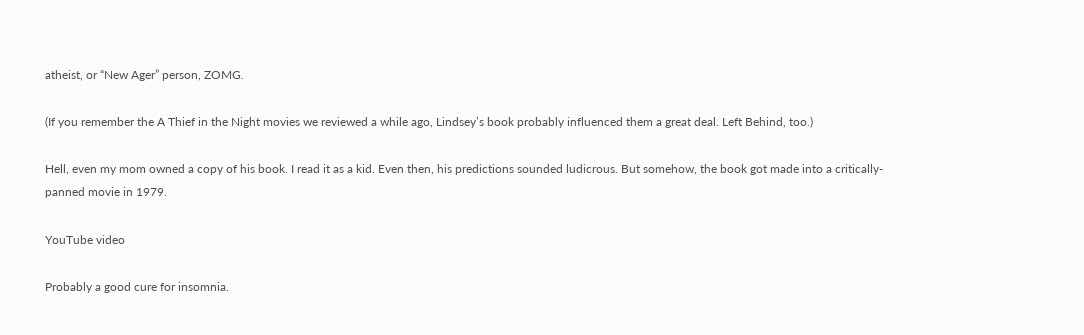atheist, or “New Ager” person, ZOMG.

(If you remember the A Thief in the Night movies we reviewed a while ago, Lindsey’s book probably influenced them a great deal. Left Behind, too.)

Hell, even my mom owned a copy of his book. I read it as a kid. Even then, his predictions sounded ludicrous. But somehow, the book got made into a critically-panned movie in 1979.

YouTube video

Probably a good cure for insomnia.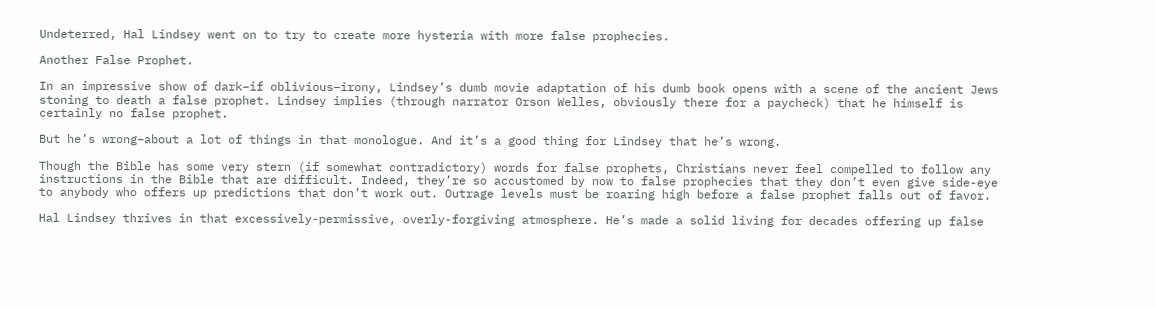Undeterred, Hal Lindsey went on to try to create more hysteria with more false prophecies.

Another False Prophet.

In an impressive show of dark–if oblivious–irony, Lindsey’s dumb movie adaptation of his dumb book opens with a scene of the ancient Jews stoning to death a false prophet. Lindsey implies (through narrator Orson Welles, obviously there for a paycheck) that he himself is certainly no false prophet.

But he’s wrong–about a lot of things in that monologue. And it’s a good thing for Lindsey that he’s wrong.

Though the Bible has some very stern (if somewhat contradictory) words for false prophets, Christians never feel compelled to follow any instructions in the Bible that are difficult. Indeed, they’re so accustomed by now to false prophecies that they don’t even give side-eye to anybody who offers up predictions that don’t work out. Outrage levels must be roaring high before a false prophet falls out of favor.

Hal Lindsey thrives in that excessively-permissive, overly-forgiving atmosphere. He’s made a solid living for decades offering up false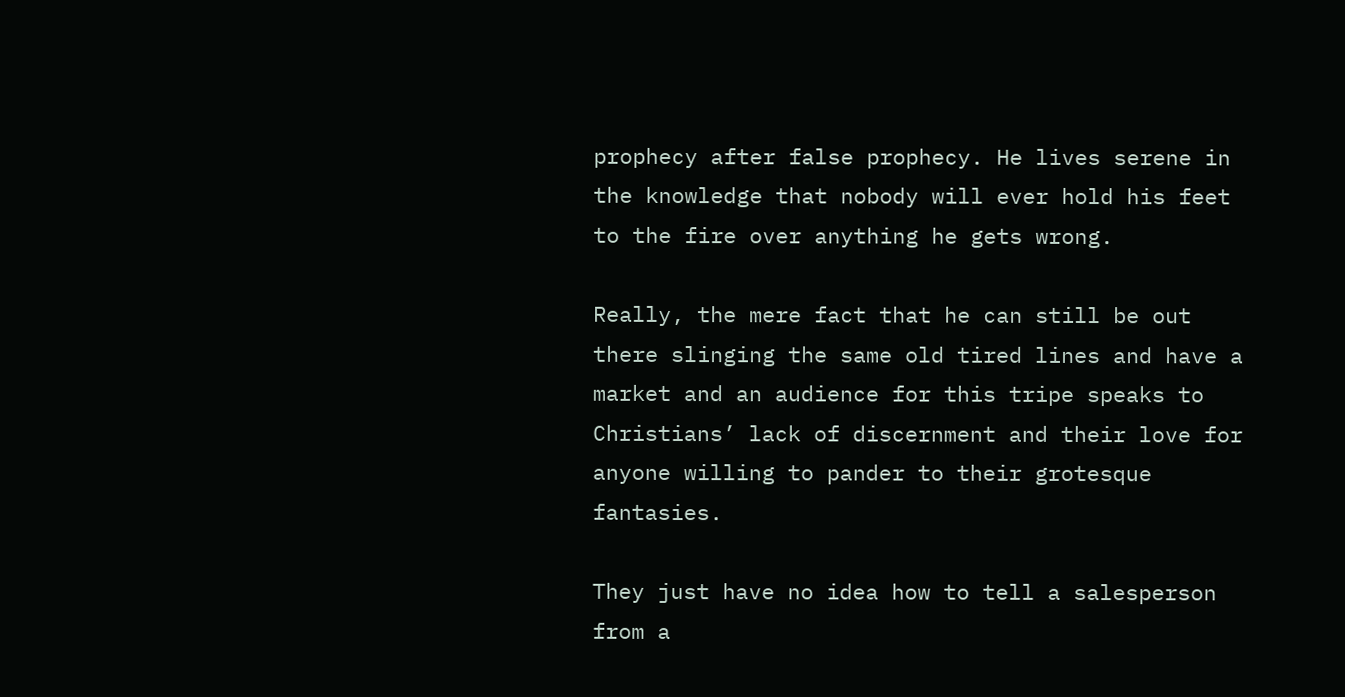prophecy after false prophecy. He lives serene in the knowledge that nobody will ever hold his feet to the fire over anything he gets wrong.

Really, the mere fact that he can still be out there slinging the same old tired lines and have a market and an audience for this tripe speaks to Christians’ lack of discernment and their love for anyone willing to pander to their grotesque fantasies.

They just have no idea how to tell a salesperson from a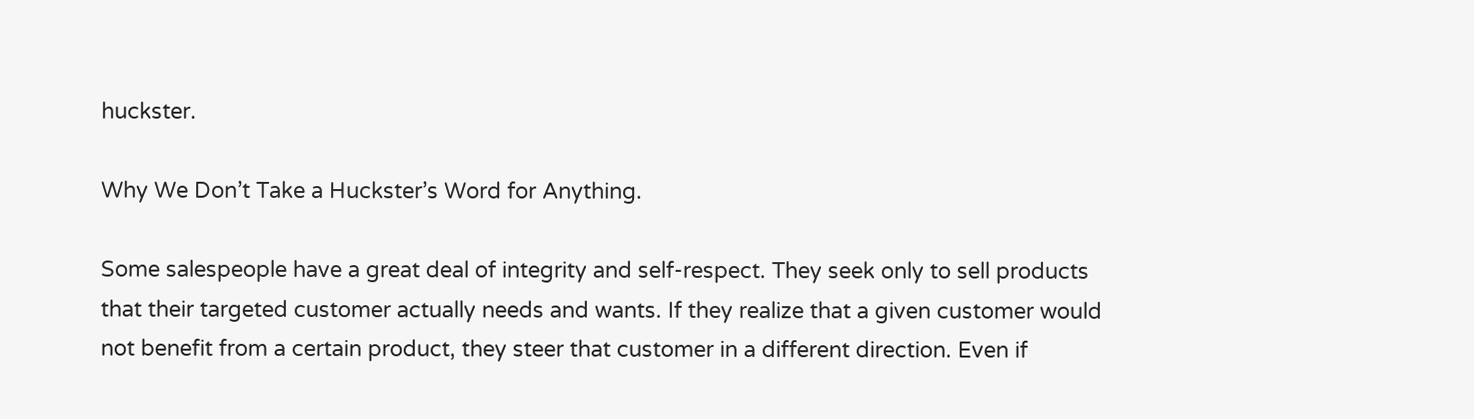huckster.

Why We Don’t Take a Huckster’s Word for Anything.

Some salespeople have a great deal of integrity and self-respect. They seek only to sell products that their targeted customer actually needs and wants. If they realize that a given customer would not benefit from a certain product, they steer that customer in a different direction. Even if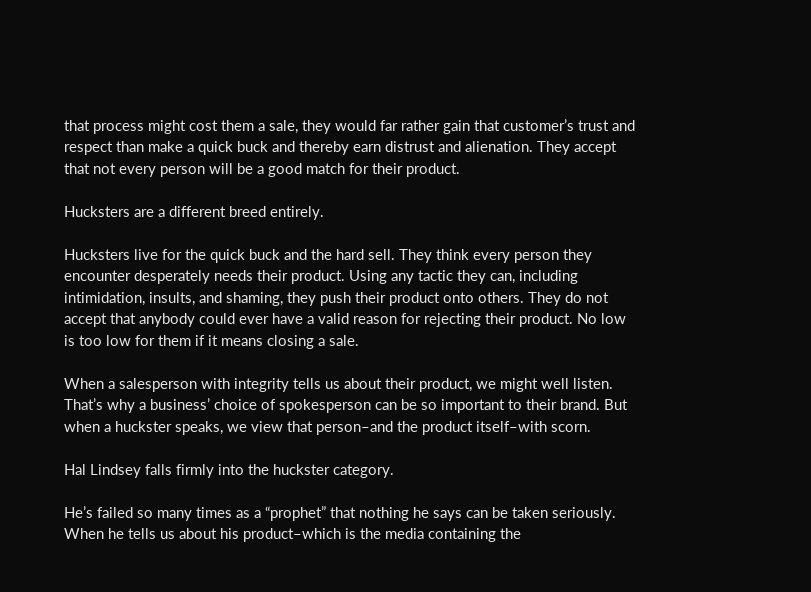that process might cost them a sale, they would far rather gain that customer’s trust and respect than make a quick buck and thereby earn distrust and alienation. They accept that not every person will be a good match for their product.

Hucksters are a different breed entirely.

Hucksters live for the quick buck and the hard sell. They think every person they encounter desperately needs their product. Using any tactic they can, including intimidation, insults, and shaming, they push their product onto others. They do not accept that anybody could ever have a valid reason for rejecting their product. No low is too low for them if it means closing a sale.

When a salesperson with integrity tells us about their product, we might well listen. That’s why a business’ choice of spokesperson can be so important to their brand. But when a huckster speaks, we view that person–and the product itself–with scorn.

Hal Lindsey falls firmly into the huckster category.

He’s failed so many times as a “prophet” that nothing he says can be taken seriously. When he tells us about his product–which is the media containing the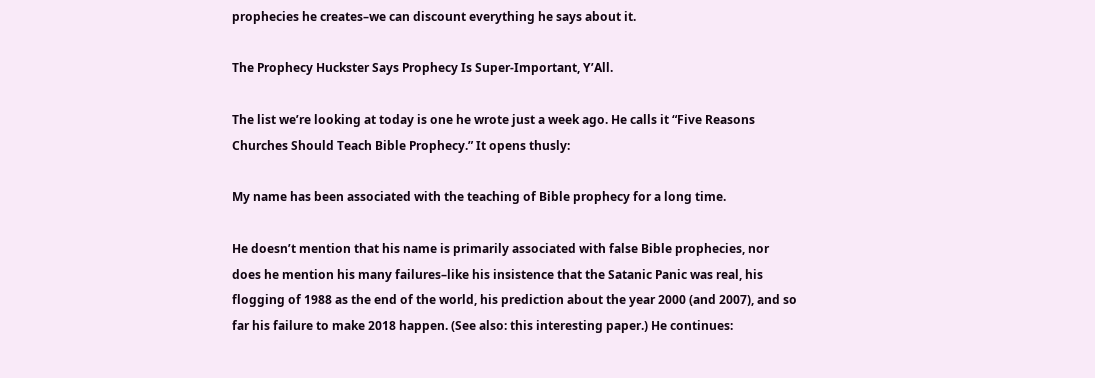prophecies he creates–we can discount everything he says about it.

The Prophecy Huckster Says Prophecy Is Super-Important, Y’All.

The list we’re looking at today is one he wrote just a week ago. He calls it “Five Reasons Churches Should Teach Bible Prophecy.” It opens thusly:

My name has been associated with the teaching of Bible prophecy for a long time.

He doesn’t mention that his name is primarily associated with false Bible prophecies, nor does he mention his many failures–like his insistence that the Satanic Panic was real, his flogging of 1988 as the end of the world, his prediction about the year 2000 (and 2007), and so far his failure to make 2018 happen. (See also: this interesting paper.) He continues: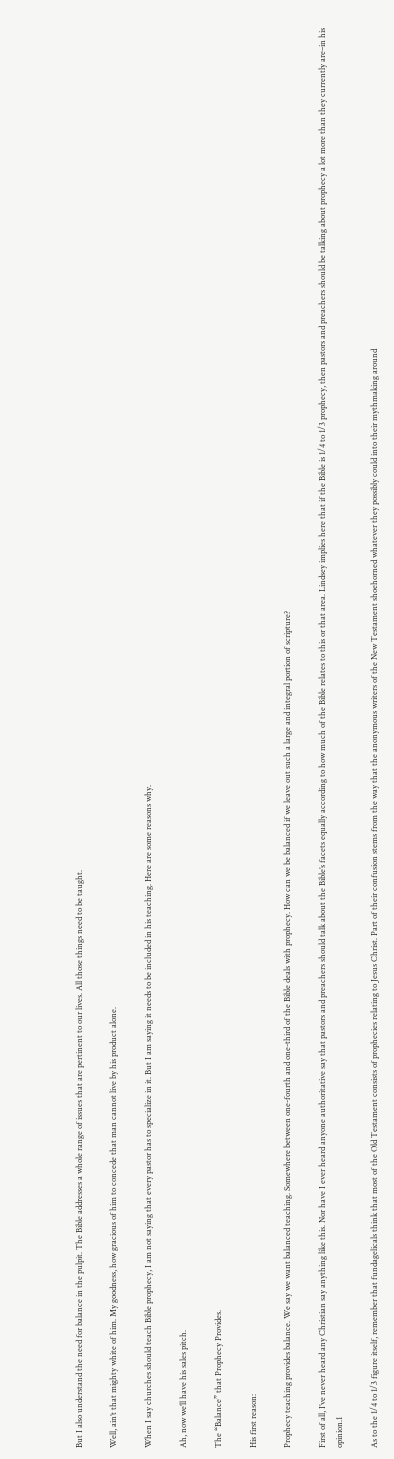But I also understand the need for balance in the pulpit. The Bible addresses a whole range of issues that are pertinent to our lives. All those things need to be taught.

Well, ain’t that mighty white of him. My goodness, how gracious of him to concede that man cannot live by his product alone.

When I say churches should teach Bible prophecy, I am not saying that every pastor has to specialize in it. But I am saying it needs to be included in his teaching. Here are some reasons why.

Ah, now we’ll have his sales pitch.

The “Balance” that Prophecy Provides.

His first reason:

Prophecy teaching provides balance. We say we want balanced teaching. Somewhere between one-fourth and one-third of the Bible deals with prophecy. How can we be balanced if we leave out such a large and integral portion of scripture?

First of all, I’ve never heard any Christian say anything like this. Nor have I ever heard anyone authoritative say that pastors and preachers should talk about the Bible’s facets equally according to how much of the Bible relates to this or that area. Lindsey implies here that if the Bible is 1/4 to 1/3 prophecy, then pastors and preachers should be talking about prophecy a lot more than they currently are–in his opinion.1

As to the 1/4 to 1/3 figure itself, remember that fundagelicals think that most of the Old Testament consists of prophecies relating to Jesus Christ. Part of their confusion stems from the way that the anonymous writers of the New Testament shoehorned whatever they possibly could into their mythmaking around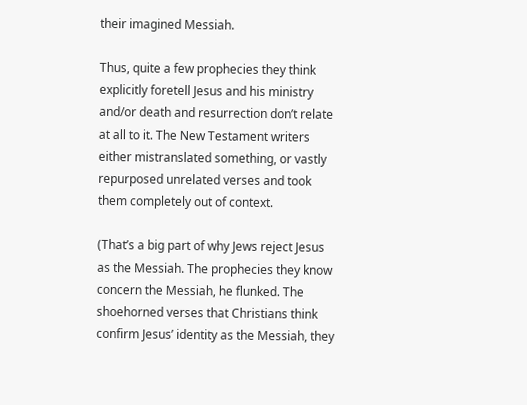their imagined Messiah.

Thus, quite a few prophecies they think explicitly foretell Jesus and his ministry and/or death and resurrection don’t relate at all to it. The New Testament writers either mistranslated something, or vastly repurposed unrelated verses and took them completely out of context.

(That’s a big part of why Jews reject Jesus as the Messiah. The prophecies they know concern the Messiah, he flunked. The shoehorned verses that Christians think confirm Jesus’ identity as the Messiah, they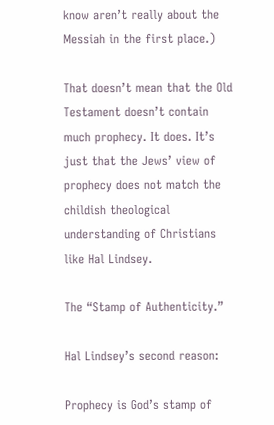know aren’t really about the Messiah in the first place.)

That doesn’t mean that the Old Testament doesn’t contain much prophecy. It does. It’s just that the Jews’ view of prophecy does not match the childish theological understanding of Christians like Hal Lindsey.

The “Stamp of Authenticity.”

Hal Lindsey’s second reason:

Prophecy is God’s stamp of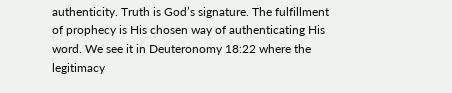authenticity. Truth is God’s signature. The fulfillment of prophecy is His chosen way of authenticating His word. We see it in Deuteronomy 18:22 where the legitimacy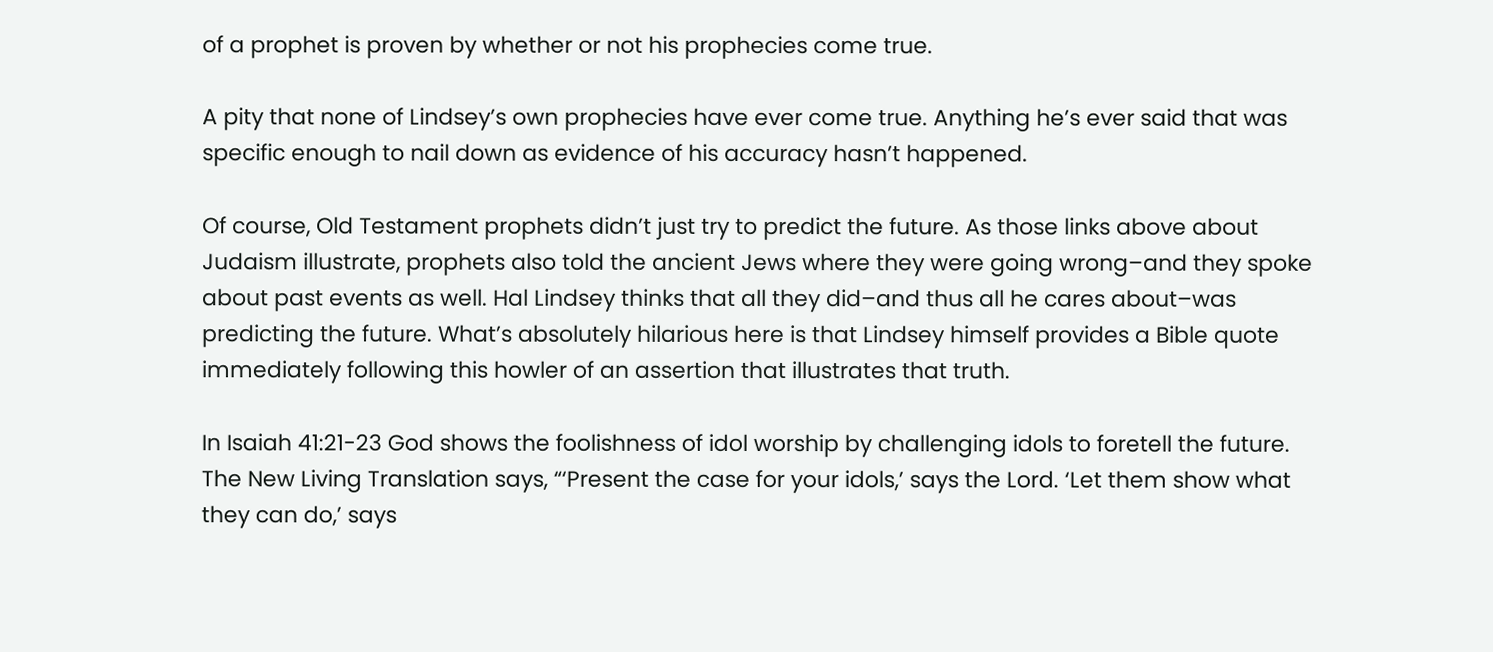of a prophet is proven by whether or not his prophecies come true.

A pity that none of Lindsey’s own prophecies have ever come true. Anything he’s ever said that was specific enough to nail down as evidence of his accuracy hasn’t happened.

Of course, Old Testament prophets didn’t just try to predict the future. As those links above about Judaism illustrate, prophets also told the ancient Jews where they were going wrong–and they spoke about past events as well. Hal Lindsey thinks that all they did–and thus all he cares about–was predicting the future. What’s absolutely hilarious here is that Lindsey himself provides a Bible quote immediately following this howler of an assertion that illustrates that truth.

In Isaiah 41:21-23 God shows the foolishness of idol worship by challenging idols to foretell the future. The New Living Translation says, “‘Present the case for your idols,’ says the Lord. ‘Let them show what they can do,’ says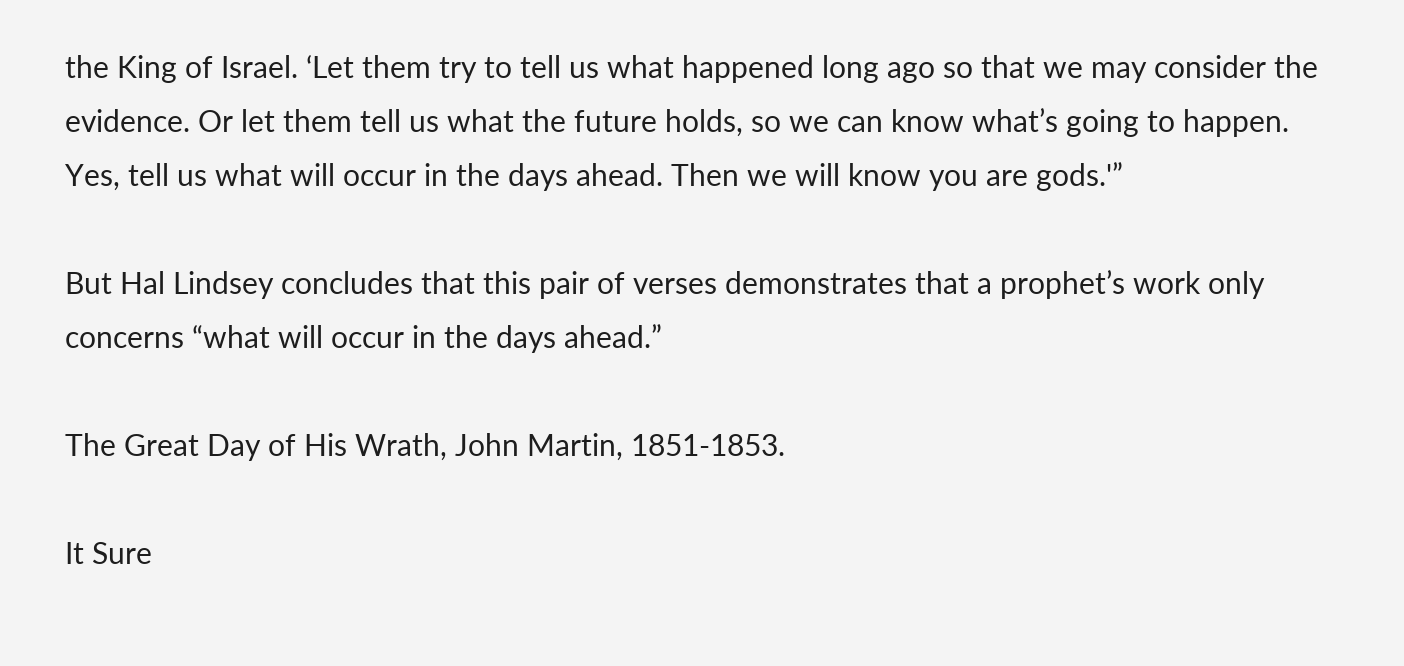the King of Israel. ‘Let them try to tell us what happened long ago so that we may consider the evidence. Or let them tell us what the future holds, so we can know what’s going to happen. Yes, tell us what will occur in the days ahead. Then we will know you are gods.'”

But Hal Lindsey concludes that this pair of verses demonstrates that a prophet’s work only concerns “what will occur in the days ahead.”

The Great Day of His Wrath, John Martin, 1851-1853.

It Sure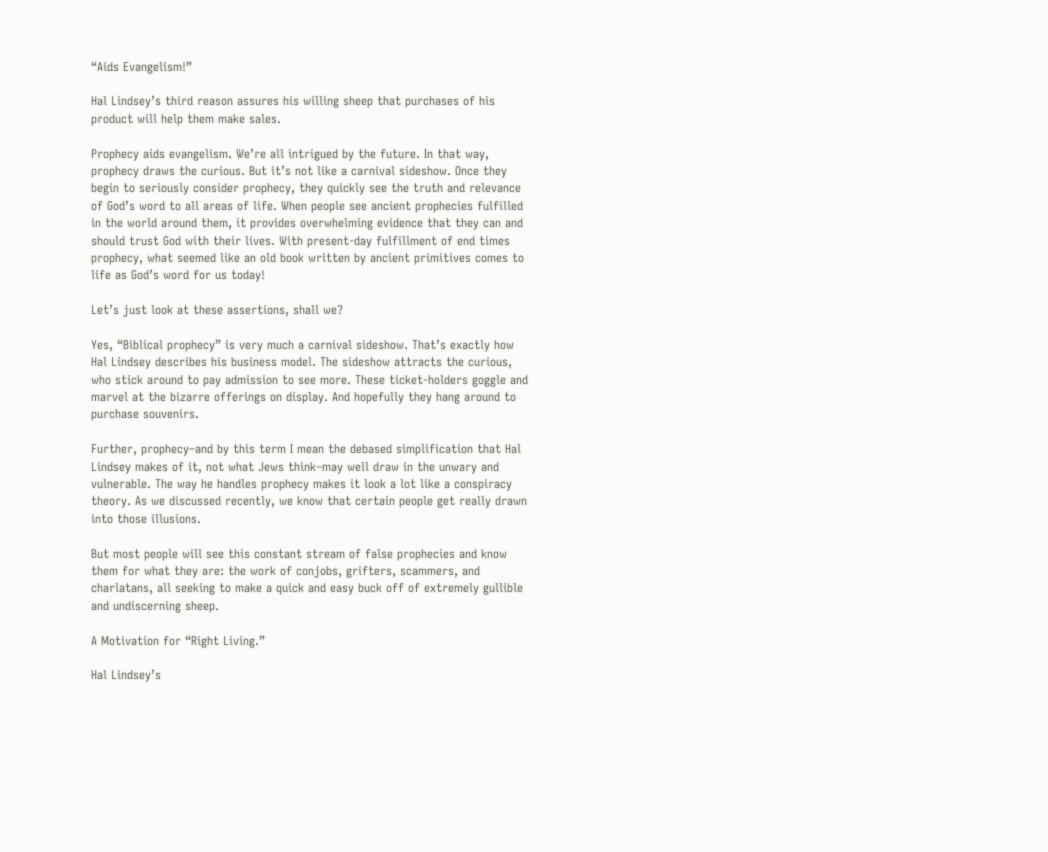“Aids Evangelism!”

Hal Lindsey’s third reason assures his willing sheep that purchases of his product will help them make sales.

Prophecy aids evangelism. We’re all intrigued by the future. In that way, prophecy draws the curious. But it’s not like a carnival sideshow. Once they begin to seriously consider prophecy, they quickly see the truth and relevance of God’s word to all areas of life. When people see ancient prophecies fulfilled in the world around them, it provides overwhelming evidence that they can and should trust God with their lives. With present-day fulfillment of end times prophecy, what seemed like an old book written by ancient primitives comes to life as God’s word for us today!

Let’s just look at these assertions, shall we?

Yes, “Biblical prophecy” is very much a carnival sideshow. That’s exactly how Hal Lindsey describes his business model. The sideshow attracts the curious, who stick around to pay admission to see more. These ticket-holders goggle and marvel at the bizarre offerings on display. And hopefully they hang around to purchase souvenirs.

Further, prophecy–and by this term I mean the debased simplification that Hal Lindsey makes of it, not what Jews think–may well draw in the unwary and vulnerable. The way he handles prophecy makes it look a lot like a conspiracy theory. As we discussed recently, we know that certain people get really drawn into those illusions.

But most people will see this constant stream of false prophecies and know them for what they are: the work of conjobs, grifters, scammers, and charlatans, all seeking to make a quick and easy buck off of extremely gullible and undiscerning sheep.

A Motivation for “Right Living.”

Hal Lindsey’s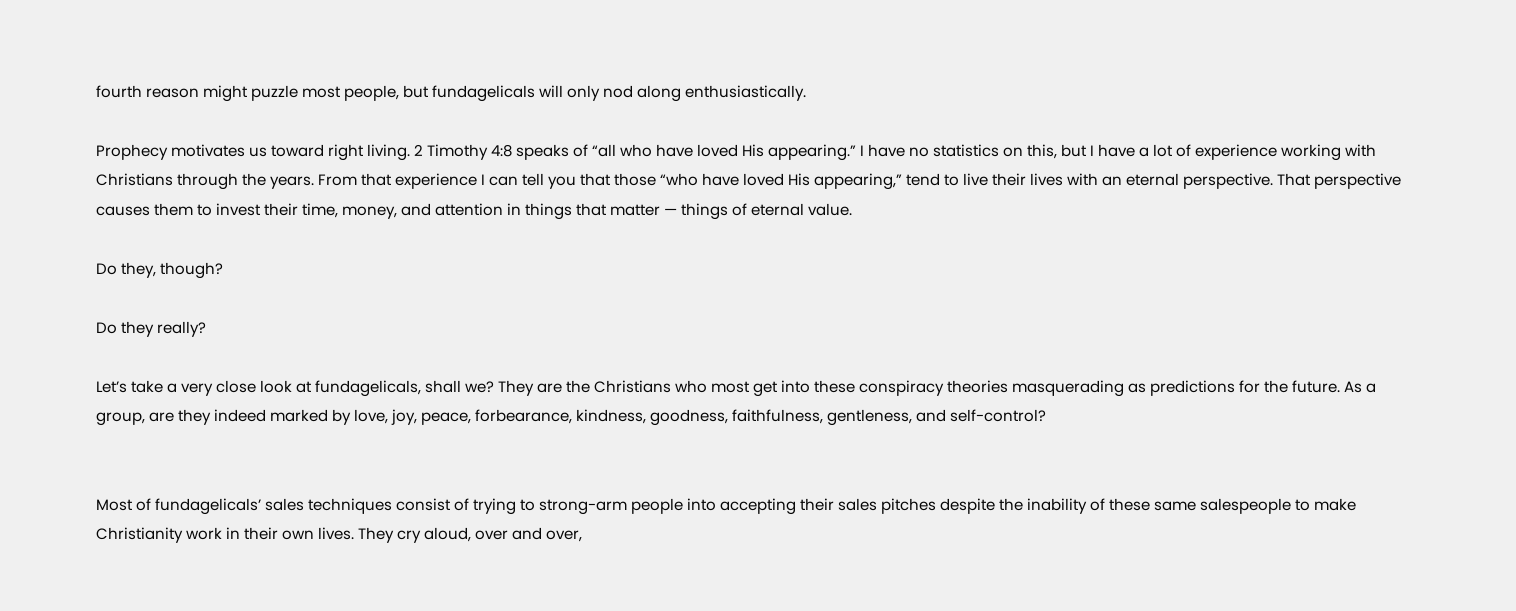fourth reason might puzzle most people, but fundagelicals will only nod along enthusiastically.

Prophecy motivates us toward right living. 2 Timothy 4:8 speaks of “all who have loved His appearing.” I have no statistics on this, but I have a lot of experience working with Christians through the years. From that experience I can tell you that those “who have loved His appearing,” tend to live their lives with an eternal perspective. That perspective causes them to invest their time, money, and attention in things that matter — things of eternal value.

Do they, though?

Do they really?

Let’s take a very close look at fundagelicals, shall we? They are the Christians who most get into these conspiracy theories masquerading as predictions for the future. As a group, are they indeed marked by love, joy, peace, forbearance, kindness, goodness, faithfulness, gentleness, and self-control?


Most of fundagelicals’ sales techniques consist of trying to strong-arm people into accepting their sales pitches despite the inability of these same salespeople to make Christianity work in their own lives. They cry aloud, over and over,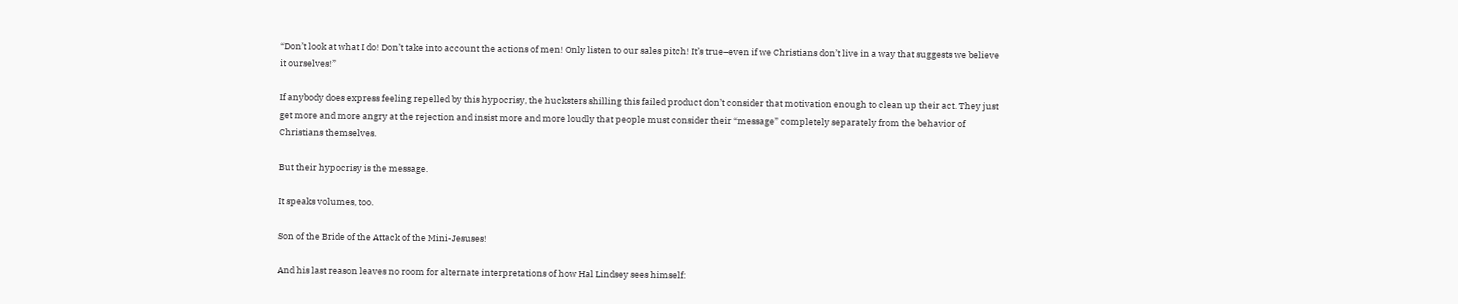“Don’t look at what I do! Don’t take into account the actions of men! Only listen to our sales pitch! It’s true–even if we Christians don’t live in a way that suggests we believe it ourselves!”

If anybody does express feeling repelled by this hypocrisy, the hucksters shilling this failed product don’t consider that motivation enough to clean up their act. They just get more and more angry at the rejection and insist more and more loudly that people must consider their “message” completely separately from the behavior of Christians themselves.

But their hypocrisy is the message.

It speaks volumes, too.

Son of the Bride of the Attack of the Mini-Jesuses!

And his last reason leaves no room for alternate interpretations of how Hal Lindsey sees himself: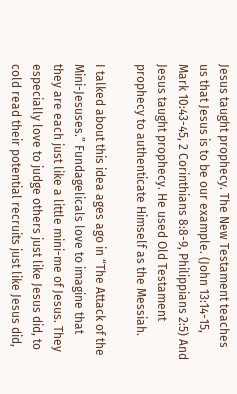Jesus taught prophecy. The New Testament teaches us that Jesus is to be our example. (John 13:14-15, Mark 10:43-45, 2 Corinthians 8:8-9, Philippians 2:5) And Jesus taught prophecy. He used Old Testament prophecy to authenticate Himself as the Messiah.

I talked about this idea ages ago in “The Attack of the Mini-Jesuses.” Fundagelicals love to imagine that they are each just like a little mini-me of Jesus. They especially love to judge others just like Jesus did, to cold read their potential recruits just like Jesus did,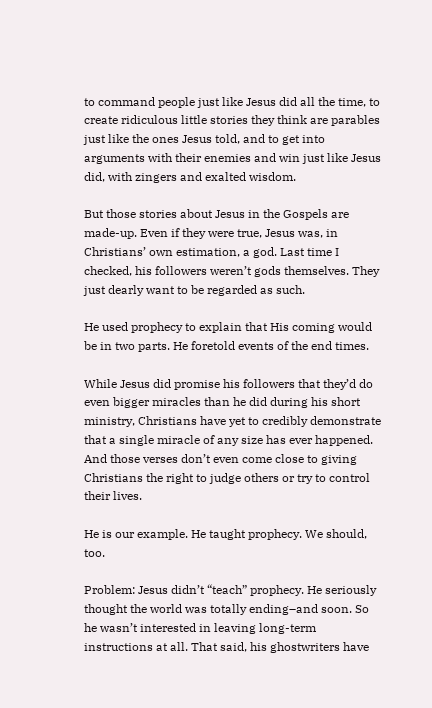to command people just like Jesus did all the time, to create ridiculous little stories they think are parables just like the ones Jesus told, and to get into arguments with their enemies and win just like Jesus did, with zingers and exalted wisdom.

But those stories about Jesus in the Gospels are made-up. Even if they were true, Jesus was, in Christians’ own estimation, a god. Last time I checked, his followers weren’t gods themselves. They just dearly want to be regarded as such.

He used prophecy to explain that His coming would be in two parts. He foretold events of the end times.

While Jesus did promise his followers that they’d do even bigger miracles than he did during his short ministry, Christians have yet to credibly demonstrate that a single miracle of any size has ever happened. And those verses don’t even come close to giving Christians the right to judge others or try to control their lives.

He is our example. He taught prophecy. We should, too.

Problem: Jesus didn’t “teach” prophecy. He seriously thought the world was totally ending–and soon. So he wasn’t interested in leaving long-term instructions at all. That said, his ghostwriters have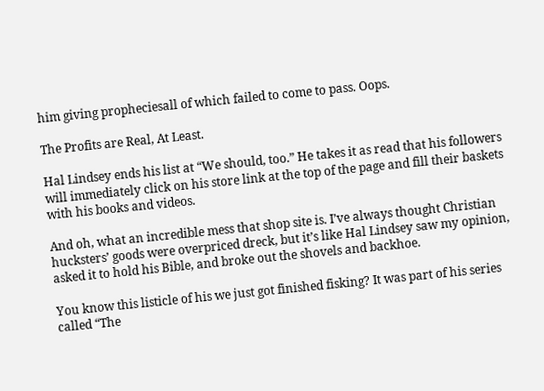him giving propheciesall of which failed to come to pass. Oops.

The Profits are Real, At Least.

Hal Lindsey ends his list at “We should, too.” He takes it as read that his followers will immediately click on his store link at the top of the page and fill their baskets with his books and videos.

And oh, what an incredible mess that shop site is. I’ve always thought Christian hucksters’ goods were overpriced dreck, but it’s like Hal Lindsey saw my opinion, asked it to hold his Bible, and broke out the shovels and backhoe.

You know this listicle of his we just got finished fisking? It was part of his series called “The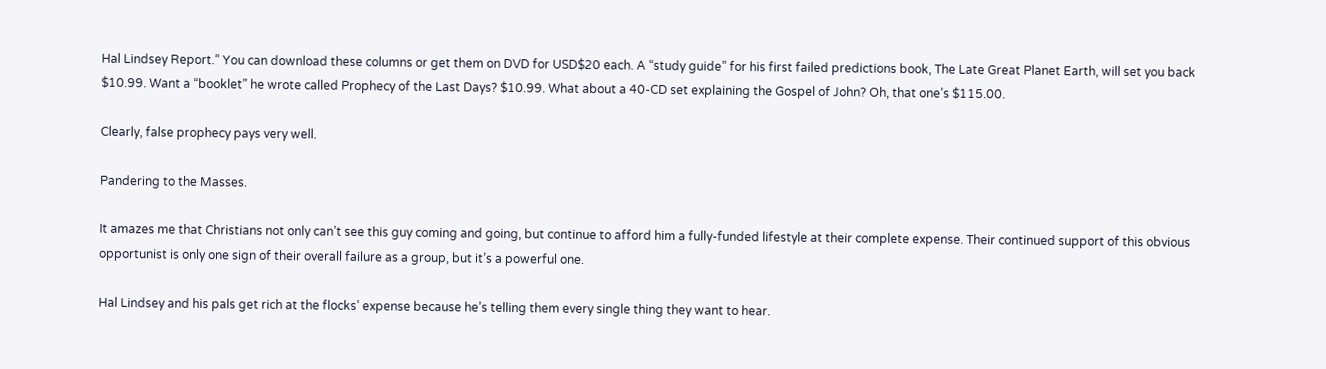Hal Lindsey Report.” You can download these columns or get them on DVD for USD$20 each. A “study guide” for his first failed predictions book, The Late Great Planet Earth, will set you back $10.99. Want a “booklet” he wrote called Prophecy of the Last Days? $10.99. What about a 40-CD set explaining the Gospel of John? Oh, that one’s $115.00.

Clearly, false prophecy pays very well.

Pandering to the Masses.

It amazes me that Christians not only can’t see this guy coming and going, but continue to afford him a fully-funded lifestyle at their complete expense. Their continued support of this obvious opportunist is only one sign of their overall failure as a group, but it’s a powerful one.

Hal Lindsey and his pals get rich at the flocks’ expense because he’s telling them every single thing they want to hear.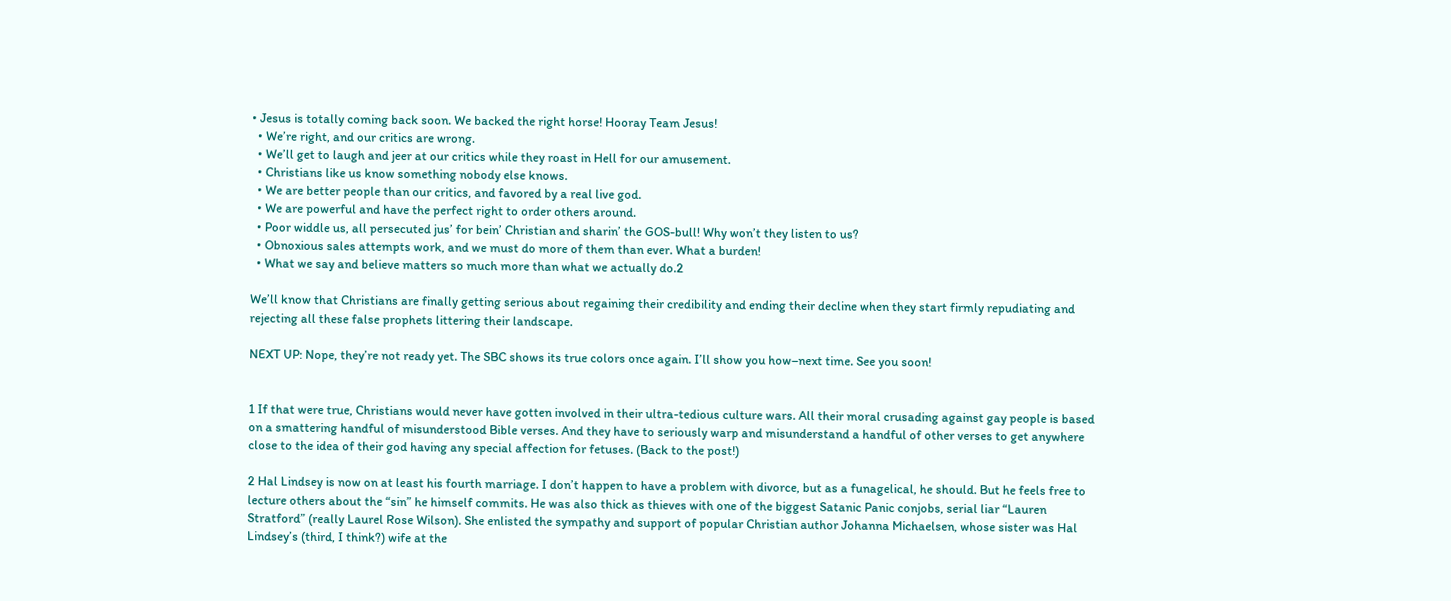• Jesus is totally coming back soon. We backed the right horse! Hooray Team Jesus!
  • We’re right, and our critics are wrong.
  • We’ll get to laugh and jeer at our critics while they roast in Hell for our amusement.
  • Christians like us know something nobody else knows.
  • We are better people than our critics, and favored by a real live god.
  • We are powerful and have the perfect right to order others around.
  • Poor widdle us, all persecuted jus’ for bein’ Christian and sharin’ the GOS-bull! Why won’t they listen to us?
  • Obnoxious sales attempts work, and we must do more of them than ever. What a burden!
  • What we say and believe matters so much more than what we actually do.2

We’ll know that Christians are finally getting serious about regaining their credibility and ending their decline when they start firmly repudiating and rejecting all these false prophets littering their landscape.

NEXT UP: Nope, they’re not ready yet. The SBC shows its true colors once again. I’ll show you how–next time. See you soon!


1 If that were true, Christians would never have gotten involved in their ultra-tedious culture wars. All their moral crusading against gay people is based on a smattering handful of misunderstood Bible verses. And they have to seriously warp and misunderstand a handful of other verses to get anywhere close to the idea of their god having any special affection for fetuses. (Back to the post!)

2 Hal Lindsey is now on at least his fourth marriage. I don’t happen to have a problem with divorce, but as a funagelical, he should. But he feels free to lecture others about the “sin” he himself commits. He was also thick as thieves with one of the biggest Satanic Panic conjobs, serial liar “Lauren Stratford” (really Laurel Rose Wilson). She enlisted the sympathy and support of popular Christian author Johanna Michaelsen, whose sister was Hal Lindsey’s (third, I think?) wife at the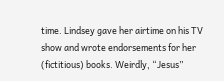time. Lindsey gave her airtime on his TV show and wrote endorsements for her (fictitious) books. Weirdly, “Jesus”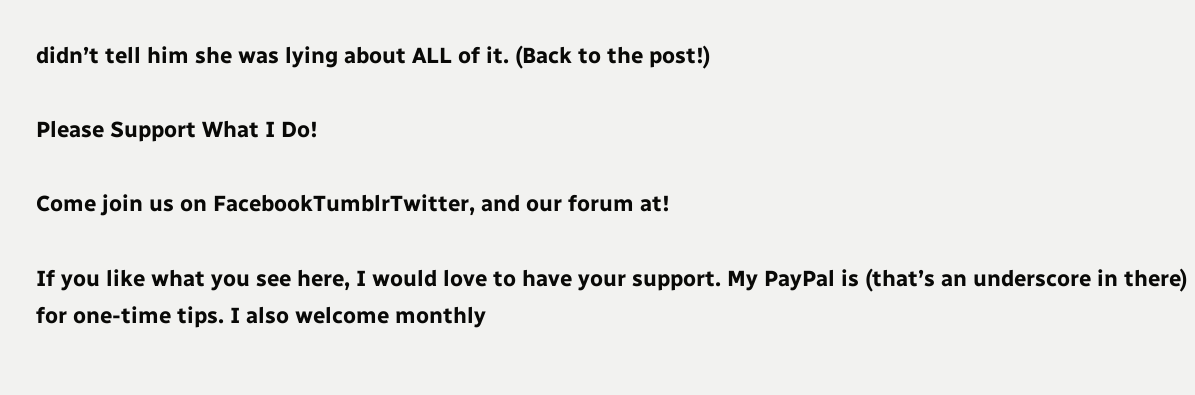didn’t tell him she was lying about ALL of it. (Back to the post!)

Please Support What I Do!

Come join us on FacebookTumblrTwitter, and our forum at!

If you like what you see here, I would love to have your support. My PayPal is (that’s an underscore in there) for one-time tips. I also welcome monthly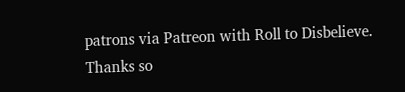patrons via Patreon with Roll to Disbelieve. Thanks so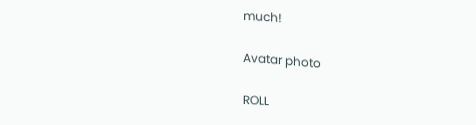much!

Avatar photo

ROLL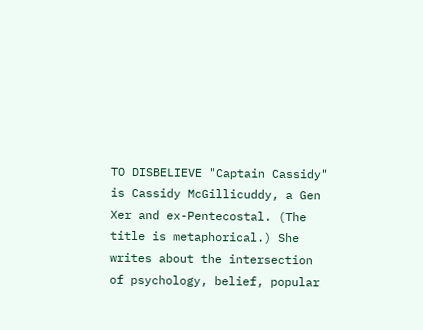TO DISBELIEVE "Captain Cassidy" is Cassidy McGillicuddy, a Gen Xer and ex-Pentecostal. (The title is metaphorical.) She writes about the intersection of psychology, belief, popular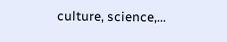culture, science,...